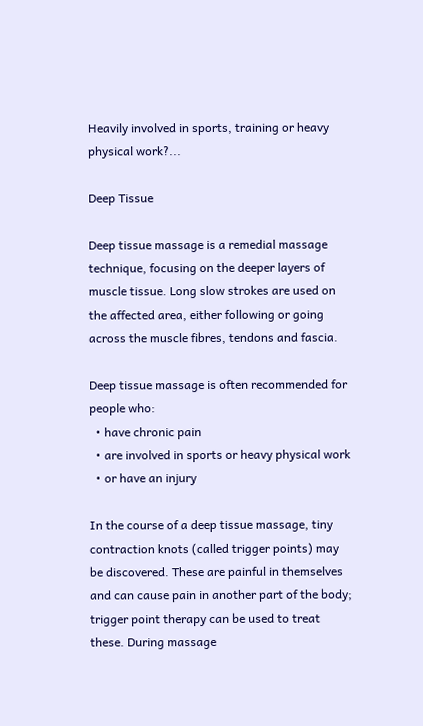Heavily involved in sports, training or heavy physical work?...

Deep Tissue

Deep tissue massage is a remedial massage technique, focusing on the deeper layers of muscle tissue. Long slow strokes are used on the affected area, either following or going across the muscle fibres, tendons and fascia.

Deep tissue massage is often recommended for people who:
  • have chronic pain
  • are involved in sports or heavy physical work
  • or have an injury

In the course of a deep tissue massage, tiny contraction knots (called trigger points) may be discovered. These are painful in themselves and can cause pain in another part of the body; trigger point therapy can be used to treat these. During massage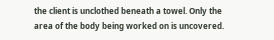the client is unclothed beneath a towel. Only the area of the body being worked on is uncovered.